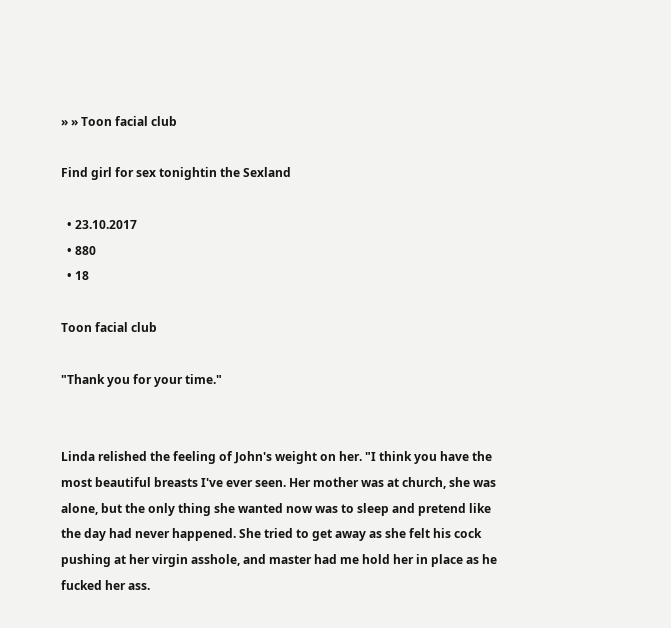» » Toon facial club

Find girl for sex tonightin the Sexland

  • 23.10.2017
  • 880
  • 18

Toon facial club

"Thank you for your time."


Linda relished the feeling of John's weight on her. "I think you have the most beautiful breasts I've ever seen. Her mother was at church, she was alone, but the only thing she wanted now was to sleep and pretend like the day had never happened. She tried to get away as she felt his cock pushing at her virgin asshole, and master had me hold her in place as he fucked her ass.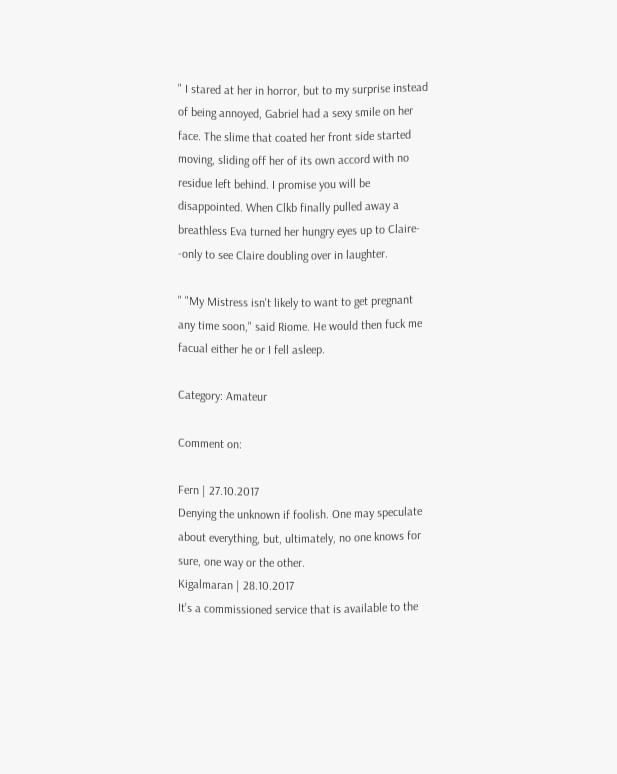" I stared at her in horror, but to my surprise instead of being annoyed, Gabriel had a sexy smile on her face. The slime that coated her front side started moving, sliding off her of its own accord with no residue left behind. I promise you will be disappointed. When Clkb finally pulled away a breathless Eva turned her hungry eyes up to Claire- -only to see Claire doubling over in laughter.

" "My Mistress isn't likely to want to get pregnant any time soon," said Riome. He would then fuck me facual either he or I fell asleep.

Category: Amateur

Comment on:

Fern | 27.10.2017
Denying the unknown if foolish. One may speculate about everything, but, ultimately, no one knows for sure, one way or the other.
Kigalmaran | 28.10.2017
It's a commissioned service that is available to the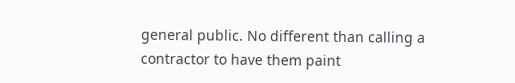general public. No different than calling a contractor to have them paint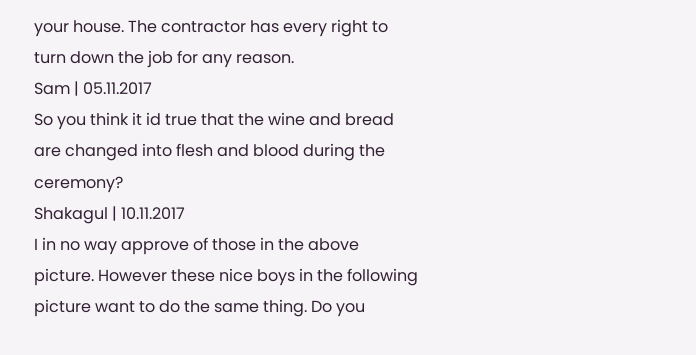your house. The contractor has every right to turn down the job for any reason.
Sam | 05.11.2017
So you think it id true that the wine and bread are changed into flesh and blood during the ceremony?
Shakagul | 10.11.2017
I in no way approve of those in the above picture. However these nice boys in the following picture want to do the same thing. Do you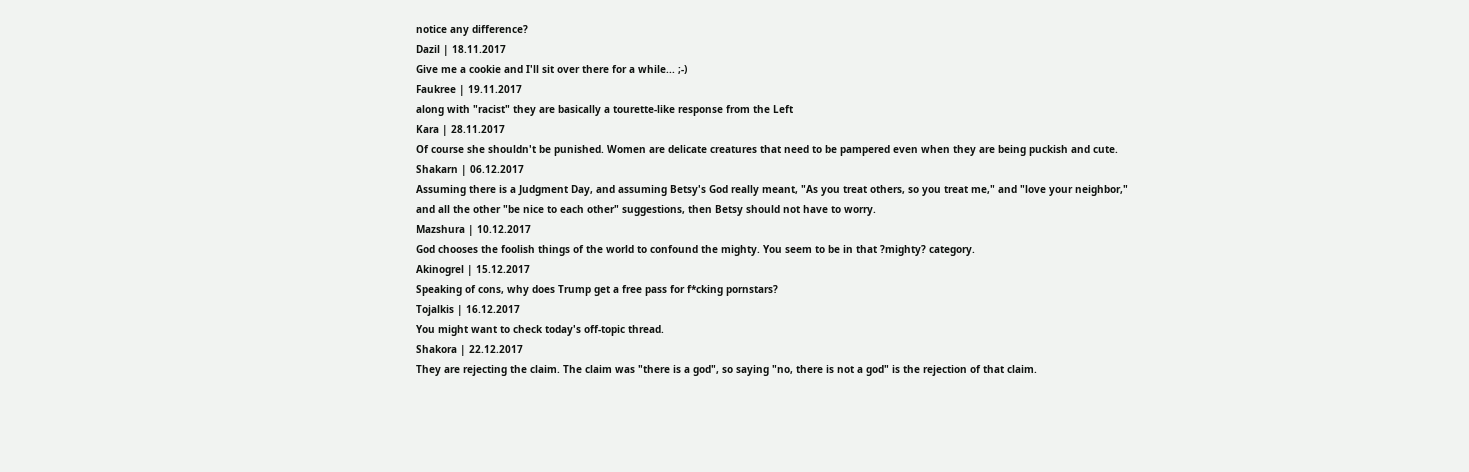notice any difference?
Dazil | 18.11.2017
Give me a cookie and I'll sit over there for a while... ;-)
Faukree | 19.11.2017
along with "racist" they are basically a tourette-like response from the Left
Kara | 28.11.2017
Of course she shouldn't be punished. Women are delicate creatures that need to be pampered even when they are being puckish and cute.
Shakarn | 06.12.2017
Assuming there is a Judgment Day, and assuming Betsy's God really meant, "As you treat others, so you treat me," and "love your neighbor," and all the other "be nice to each other" suggestions, then Betsy should not have to worry.
Mazshura | 10.12.2017
God chooses the foolish things of the world to confound the mighty. You seem to be in that ?mighty? category.
Akinogrel | 15.12.2017
Speaking of cons, why does Trump get a free pass for f*cking pornstars?
Tojalkis | 16.12.2017
You might want to check today's off-topic thread.
Shakora | 22.12.2017
They are rejecting the claim. The claim was "there is a god", so saying "no, there is not a god" is the rejection of that claim.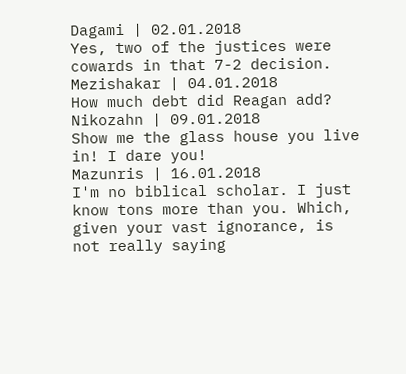Dagami | 02.01.2018
Yes, two of the justices were cowards in that 7-2 decision.
Mezishakar | 04.01.2018
How much debt did Reagan add?
Nikozahn | 09.01.2018
Show me the glass house you live in! I dare you!
Mazunris | 16.01.2018
I'm no biblical scholar. I just know tons more than you. Which, given your vast ignorance, is not really saying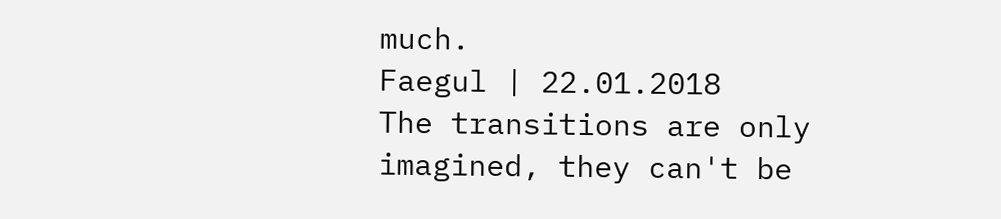much.
Faegul | 22.01.2018
The transitions are only imagined, they can't be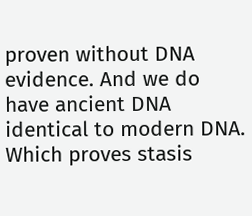proven without DNA evidence. And we do have ancient DNA identical to modern DNA. Which proves stasis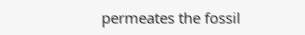permeates the fossil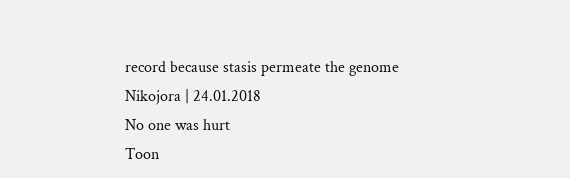record because stasis permeate the genome
Nikojora | 24.01.2018
No one was hurt
Toon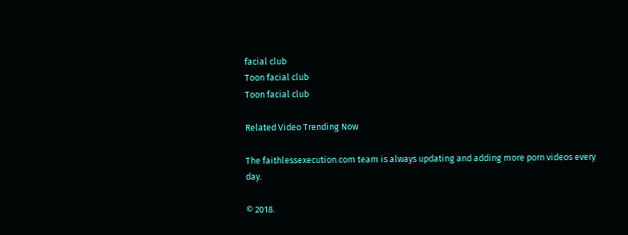facial club
Toon facial club
Toon facial club

Related Video Trending Now

The faithlessexecution.com team is always updating and adding more porn videos every day.

© 2018.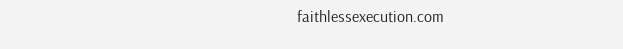faithlessexecution.com